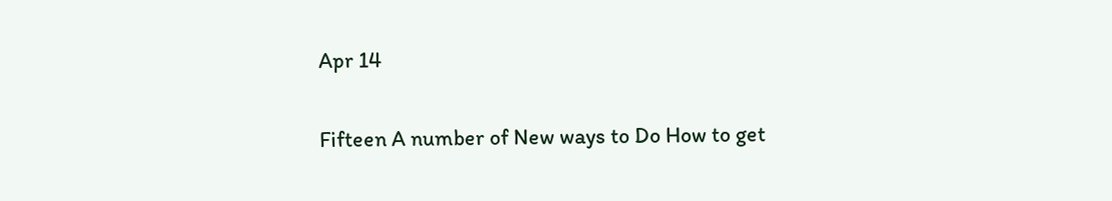Apr 14

Fifteen A number of New ways to Do How to get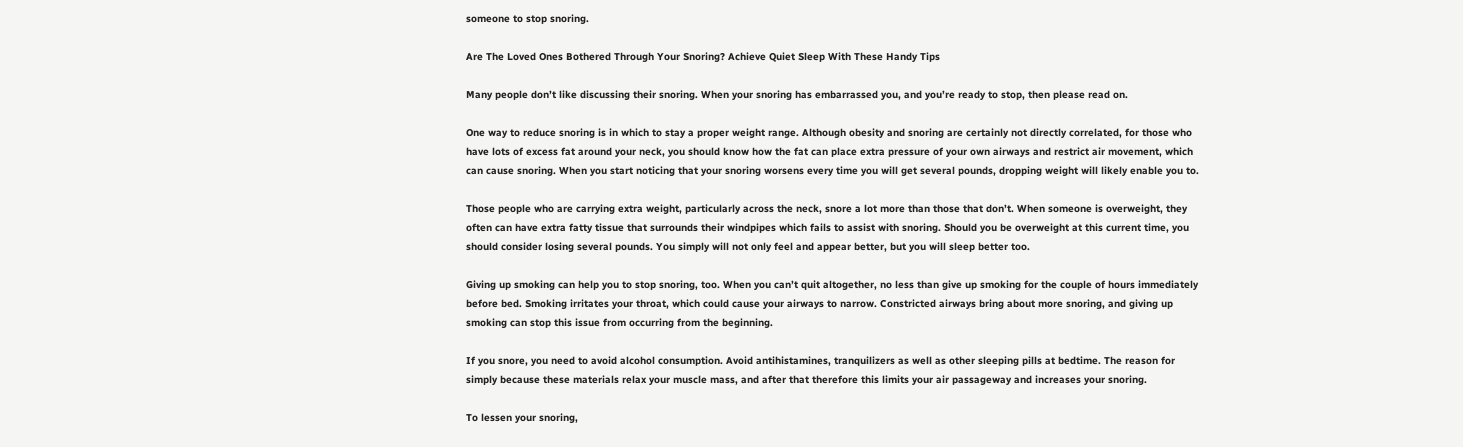someone to stop snoring.

Are The Loved Ones Bothered Through Your Snoring? Achieve Quiet Sleep With These Handy Tips

Many people don’t like discussing their snoring. When your snoring has embarrassed you, and you’re ready to stop, then please read on.

One way to reduce snoring is in which to stay a proper weight range. Although obesity and snoring are certainly not directly correlated, for those who have lots of excess fat around your neck, you should know how the fat can place extra pressure of your own airways and restrict air movement, which can cause snoring. When you start noticing that your snoring worsens every time you will get several pounds, dropping weight will likely enable you to.

Those people who are carrying extra weight, particularly across the neck, snore a lot more than those that don’t. When someone is overweight, they often can have extra fatty tissue that surrounds their windpipes which fails to assist with snoring. Should you be overweight at this current time, you should consider losing several pounds. You simply will not only feel and appear better, but you will sleep better too.

Giving up smoking can help you to stop snoring, too. When you can’t quit altogether, no less than give up smoking for the couple of hours immediately before bed. Smoking irritates your throat, which could cause your airways to narrow. Constricted airways bring about more snoring, and giving up smoking can stop this issue from occurring from the beginning.

If you snore, you need to avoid alcohol consumption. Avoid antihistamines, tranquilizers as well as other sleeping pills at bedtime. The reason for simply because these materials relax your muscle mass, and after that therefore this limits your air passageway and increases your snoring.

To lessen your snoring,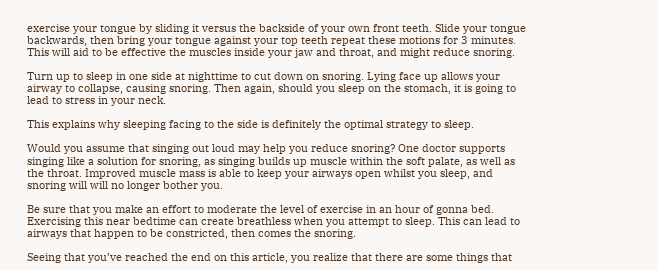exercise your tongue by sliding it versus the backside of your own front teeth. Slide your tongue backwards, then bring your tongue against your top teeth repeat these motions for 3 minutes. This will aid to be effective the muscles inside your jaw and throat, and might reduce snoring.

Turn up to sleep in one side at nighttime to cut down on snoring. Lying face up allows your airway to collapse, causing snoring. Then again, should you sleep on the stomach, it is going to lead to stress in your neck.

This explains why sleeping facing to the side is definitely the optimal strategy to sleep.

Would you assume that singing out loud may help you reduce snoring? One doctor supports singing like a solution for snoring, as singing builds up muscle within the soft palate, as well as the throat. Improved muscle mass is able to keep your airways open whilst you sleep, and snoring will will no longer bother you.

Be sure that you make an effort to moderate the level of exercise in an hour of gonna bed. Exercising this near bedtime can create breathless when you attempt to sleep. This can lead to airways that happen to be constricted, then comes the snoring.

Seeing that you’ve reached the end on this article, you realize that there are some things that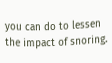you can do to lessen the impact of snoring.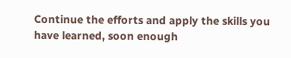Continue the efforts and apply the skills you have learned, soon enough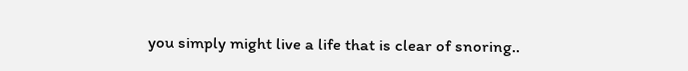you simply might live a life that is clear of snoring..